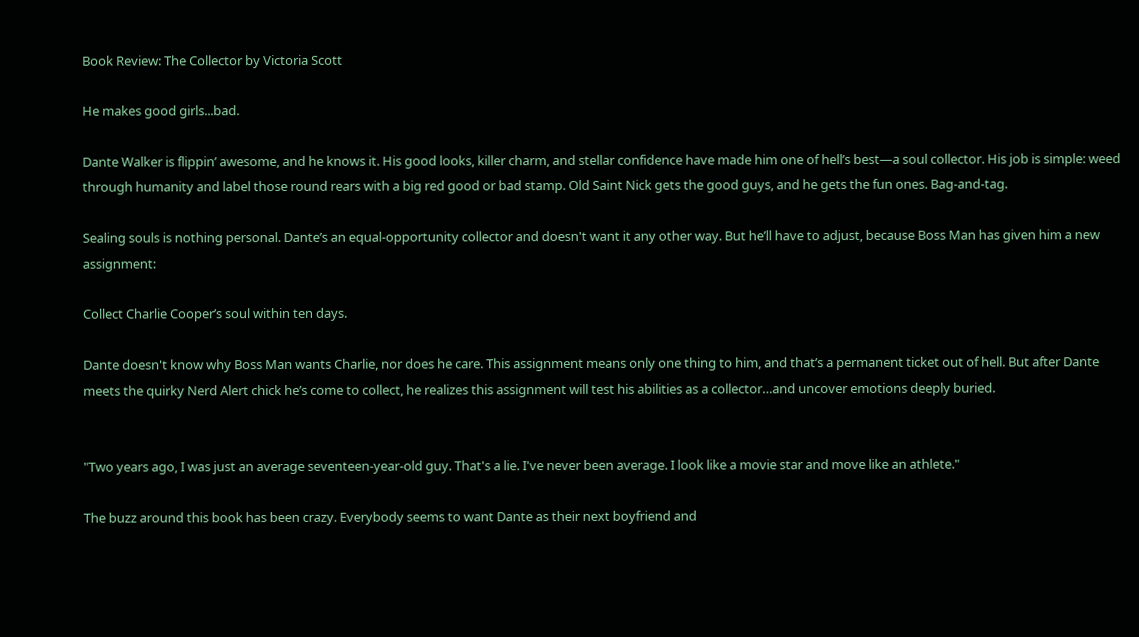Book Review: The Collector by Victoria Scott

He makes good girls...bad.

Dante Walker is flippin’ awesome, and he knows it. His good looks, killer charm, and stellar confidence have made him one of hell’s best—a soul collector. His job is simple: weed through humanity and label those round rears with a big red good or bad stamp. Old Saint Nick gets the good guys, and he gets the fun ones. Bag-and-tag.

Sealing souls is nothing personal. Dante’s an equal-opportunity collector and doesn't want it any other way. But he’ll have to adjust, because Boss Man has given him a new assignment:

Collect Charlie Cooper’s soul within ten days.

Dante doesn't know why Boss Man wants Charlie, nor does he care. This assignment means only one thing to him, and that’s a permanent ticket out of hell. But after Dante meets the quirky Nerd Alert chick he’s come to collect, he realizes this assignment will test his abilities as a collector…and uncover emotions deeply buried.


"Two years ago, I was just an average seventeen-year-old guy. That's a lie. I've never been average. I look like a movie star and move like an athlete."

The buzz around this book has been crazy. Everybody seems to want Dante as their next boyfriend and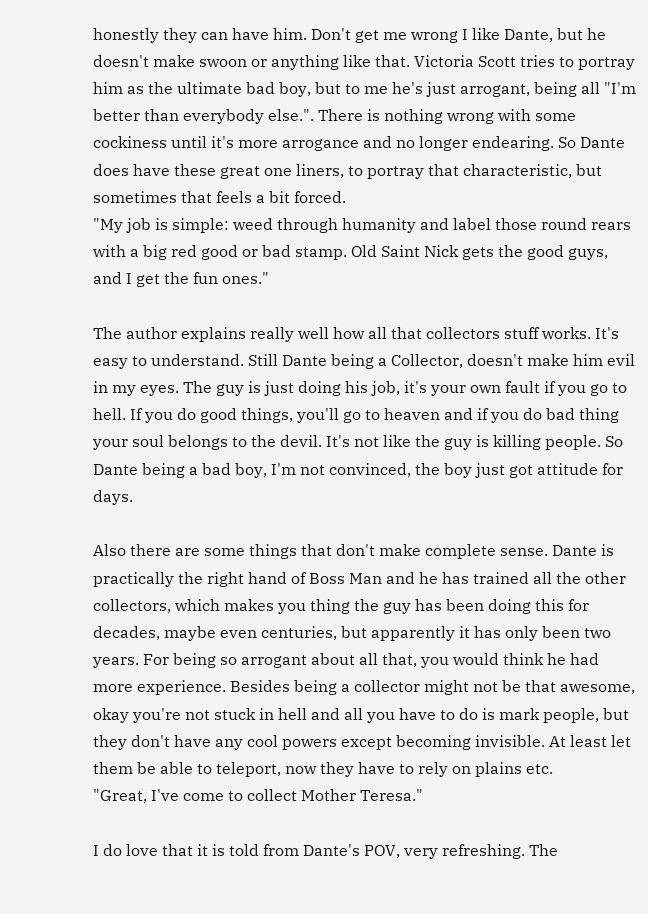honestly they can have him. Don't get me wrong I like Dante, but he doesn't make swoon or anything like that. Victoria Scott tries to portray him as the ultimate bad boy, but to me he's just arrogant, being all "I'm better than everybody else.". There is nothing wrong with some cockiness until it's more arrogance and no longer endearing. So Dante does have these great one liners, to portray that characteristic, but sometimes that feels a bit forced.
"My job is simple: weed through humanity and label those round rears with a big red good or bad stamp. Old Saint Nick gets the good guys, and I get the fun ones."

The author explains really well how all that collectors stuff works. It's easy to understand. Still Dante being a Collector, doesn't make him evil in my eyes. The guy is just doing his job, it's your own fault if you go to hell. If you do good things, you'll go to heaven and if you do bad thing your soul belongs to the devil. It's not like the guy is killing people. So Dante being a bad boy, I'm not convinced, the boy just got attitude for days.

Also there are some things that don't make complete sense. Dante is practically the right hand of Boss Man and he has trained all the other collectors, which makes you thing the guy has been doing this for decades, maybe even centuries, but apparently it has only been two years. For being so arrogant about all that, you would think he had more experience. Besides being a collector might not be that awesome, okay you're not stuck in hell and all you have to do is mark people, but they don't have any cool powers except becoming invisible. At least let them be able to teleport, now they have to rely on plains etc.
"Great, I've come to collect Mother Teresa."

I do love that it is told from Dante's POV, very refreshing. The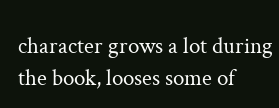character grows a lot during the book, looses some of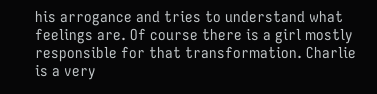his arrogance and tries to understand what feelings are. Of course there is a girl mostly responsible for that transformation. Charlie is a very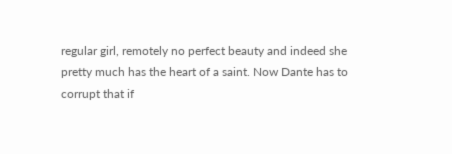regular girl, remotely no perfect beauty and indeed she pretty much has the heart of a saint. Now Dante has to corrupt that if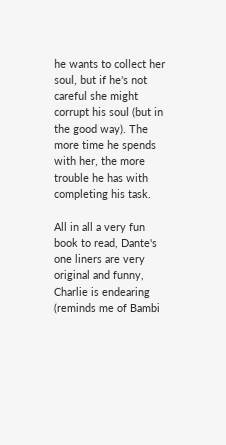he wants to collect her soul, but if he's not careful she might corrupt his soul (but in the good way). The more time he spends with her, the more trouble he has with completing his task.

All in all a very fun book to read, Dante's one liners are very original and funny, Charlie is endearing (reminds me of Bambi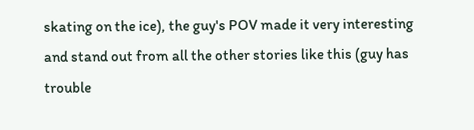skating on the ice), the guy's POV made it very interesting and stand out from all the other stories like this (guy has trouble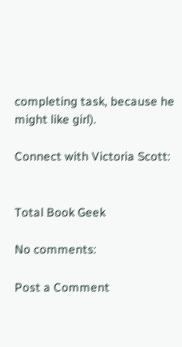completing task, because he might like girl).

Connect with Victoria Scott:


Total Book Geek

No comments:

Post a Comment